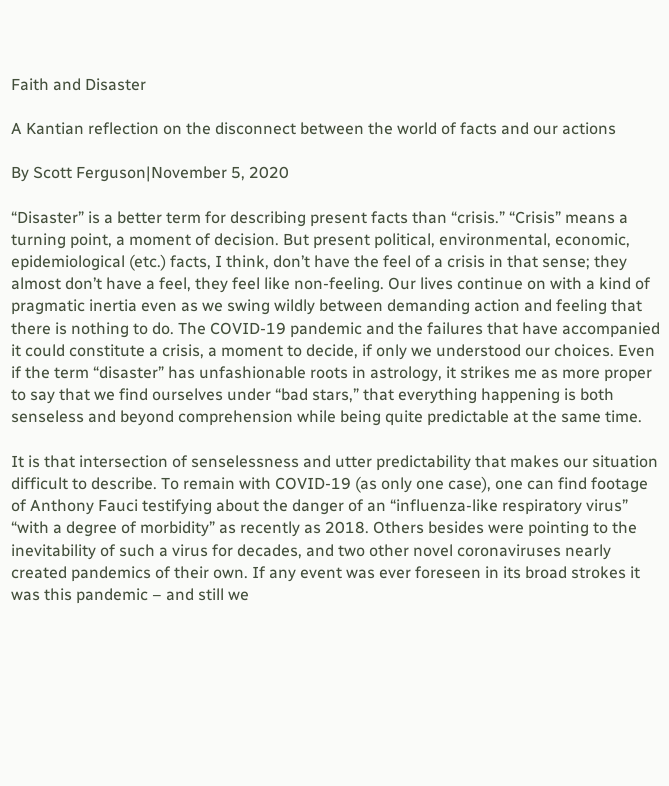Faith and Disaster

A Kantian reflection on the disconnect between the world of facts and our actions

By Scott Ferguson|November 5, 2020

“Disaster” is a better term for describing present facts than “crisis.” “Crisis” means a turning point, a moment of decision. But present political, environmental, economic, epidemiological (etc.) facts, I think, don’t have the feel of a crisis in that sense; they almost don’t have a feel, they feel like non-feeling. Our lives continue on with a kind of pragmatic inertia even as we swing wildly between demanding action and feeling that there is nothing to do. The COVID-19 pandemic and the failures that have accompanied it could constitute a crisis, a moment to decide, if only we understood our choices. Even if the term “disaster” has unfashionable roots in astrology, it strikes me as more proper to say that we find ourselves under “bad stars,” that everything happening is both senseless and beyond comprehension while being quite predictable at the same time.

It is that intersection of senselessness and utter predictability that makes our situation difficult to describe. To remain with COVID-19 (as only one case), one can find footage of Anthony Fauci testifying about the danger of an “influenza-like respiratory virus” “with a degree of morbidity” as recently as 2018. Others besides were pointing to the inevitability of such a virus for decades, and two other novel coronaviruses nearly created pandemics of their own. If any event was ever foreseen in its broad strokes it was this pandemic – and still we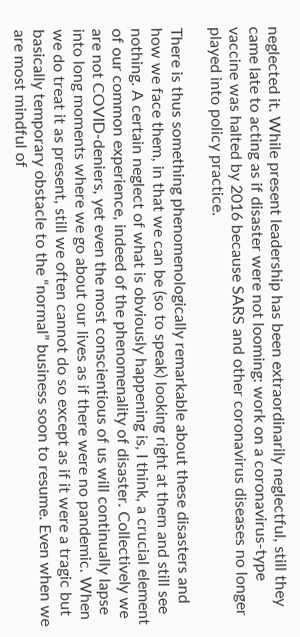neglected it. While present leadership has been extraordinarily neglectful, still they came late to acting as if disaster were not looming: work on a coronavirus-type vaccine was halted by 2016 because SARS and other coronavirus diseases no longer played into policy practice.

There is thus something phenomenologically remarkable about these disasters and how we face them, in that we can be (so to speak) looking right at them and still see nothing. A certain neglect of what is obviously happening is, I think, a crucial element of our common experience, indeed of the phenomenality of disaster. Collectively we are not COVID-deniers, yet even the most conscientious of us will continually lapse into long moments where we go about our lives as if there were no pandemic. When we do treat it as present, still we often cannot do so except as if it were a tragic but basically temporary obstacle to the “normal” business soon to resume. Even when we are most mindful of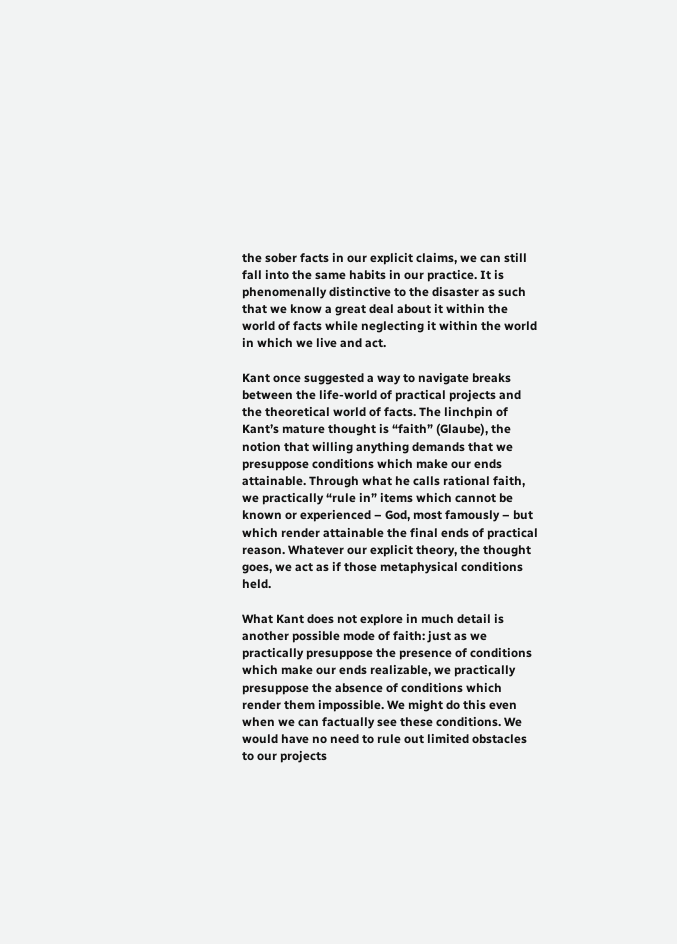the sober facts in our explicit claims, we can still fall into the same habits in our practice. It is phenomenally distinctive to the disaster as such that we know a great deal about it within the world of facts while neglecting it within the world in which we live and act.

Kant once suggested a way to navigate breaks between the life-world of practical projects and the theoretical world of facts. The linchpin of Kant’s mature thought is “faith” (Glaube), the notion that willing anything demands that we presuppose conditions which make our ends attainable. Through what he calls rational faith, we practically “rule in” items which cannot be known or experienced – God, most famously – but which render attainable the final ends of practical reason. Whatever our explicit theory, the thought goes, we act as if those metaphysical conditions held.

What Kant does not explore in much detail is another possible mode of faith: just as we practically presuppose the presence of conditions which make our ends realizable, we practically presuppose the absence of conditions which render them impossible. We might do this even when we can factually see these conditions. We would have no need to rule out limited obstacles to our projects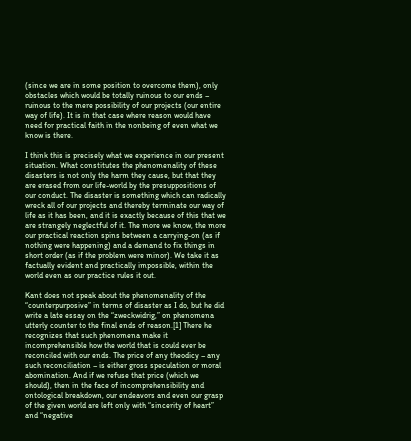(since we are in some position to overcome them), only obstacles which would be totally ruinous to our ends – ruinous to the mere possibility of our projects (our entire way of life). It is in that case where reason would have need for practical faith in the nonbeing of even what we know is there.

I think this is precisely what we experience in our present situation. What constitutes the phenomenality of these disasters is not only the harm they cause, but that they are erased from our life-world by the presuppositions of our conduct. The disaster is something which can radically wreck all of our projects and thereby terminate our way of life as it has been, and it is exactly because of this that we are strangely neglectful of it. The more we know, the more our practical reaction spins between a carrying-on (as if nothing were happening) and a demand to fix things in short order (as if the problem were minor). We take it as factually evident and practically impossible, within the world even as our practice rules it out.

Kant does not speak about the phenomenality of the “counterpurposive” in terms of disaster as I do, but he did write a late essay on the “zweckwidrig,” on phenomena utterly counter to the final ends of reason.[1] There he recognizes that such phenomena make it incomprehensible how the world that is could ever be reconciled with our ends. The price of any theodicy – any such reconciliation – is either gross speculation or moral abomination. And if we refuse that price (which we should), then in the face of incomprehensibility and ontological breakdown, our endeavors and even our grasp of the given world are left only with “sincerity of heart” and “negative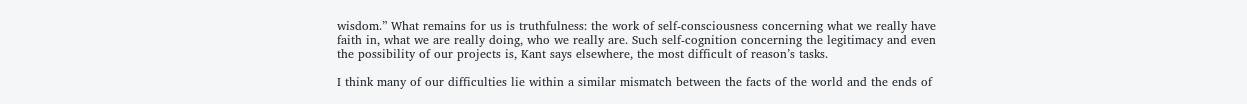wisdom.” What remains for us is truthfulness: the work of self-consciousness concerning what we really have faith in, what we are really doing, who we really are. Such self-cognition concerning the legitimacy and even the possibility of our projects is, Kant says elsewhere, the most difficult of reason’s tasks.

I think many of our difficulties lie within a similar mismatch between the facts of the world and the ends of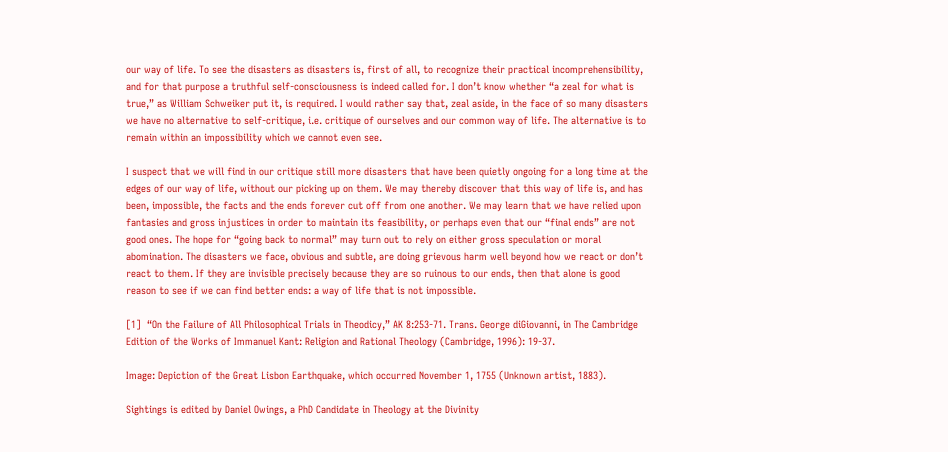our way of life. To see the disasters as disasters is, first of all, to recognize their practical incomprehensibility, and for that purpose a truthful self-consciousness is indeed called for. I don’t know whether “a zeal for what is true,” as William Schweiker put it, is required. I would rather say that, zeal aside, in the face of so many disasters we have no alternative to self-critique, i.e. critique of ourselves and our common way of life. The alternative is to remain within an impossibility which we cannot even see.

I suspect that we will find in our critique still more disasters that have been quietly ongoing for a long time at the edges of our way of life, without our picking up on them. We may thereby discover that this way of life is, and has been, impossible, the facts and the ends forever cut off from one another. We may learn that we have relied upon fantasies and gross injustices in order to maintain its feasibility, or perhaps even that our “final ends” are not good ones. The hope for “going back to normal” may turn out to rely on either gross speculation or moral abomination. The disasters we face, obvious and subtle, are doing grievous harm well beyond how we react or don’t react to them. If they are invisible precisely because they are so ruinous to our ends, then that alone is good reason to see if we can find better ends: a way of life that is not impossible.

[1]  “On the Failure of All Philosophical Trials in Theodicy,” AK 8:253-71. Trans. George diGiovanni, in The Cambridge Edition of the Works of Immanuel Kant: Religion and Rational Theology (Cambridge, 1996): 19-37.

Image: Depiction of the Great Lisbon Earthquake, which occurred November 1, 1755 (Unknown artist, 1883).

Sightings is edited by Daniel Owings, a PhD Candidate in Theology at the Divinity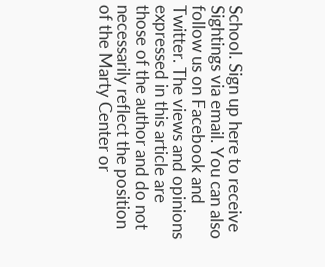School. Sign up here to receive Sightings via email. You can also follow us on Facebook and Twitter. The views and opinions expressed in this article are those of the author and do not necessarily reflect the position of the Marty Center or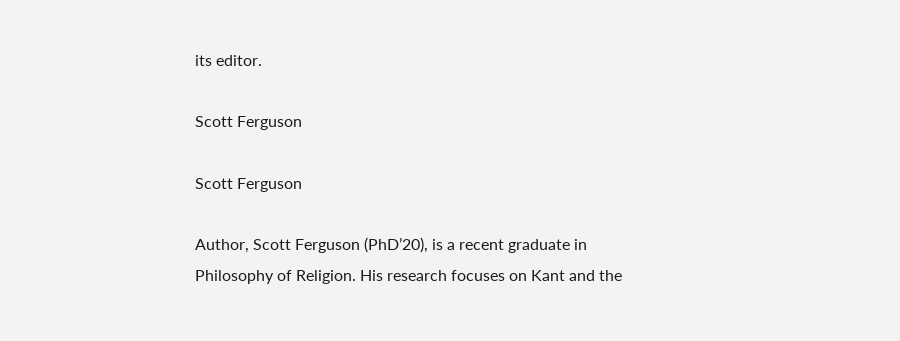its editor.

Scott Ferguson

Scott Ferguson

Author, Scott Ferguson (PhD’20), is a recent graduate in Philosophy of Religion. His research focuses on Kant and the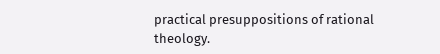practical presuppositions of rational theology.